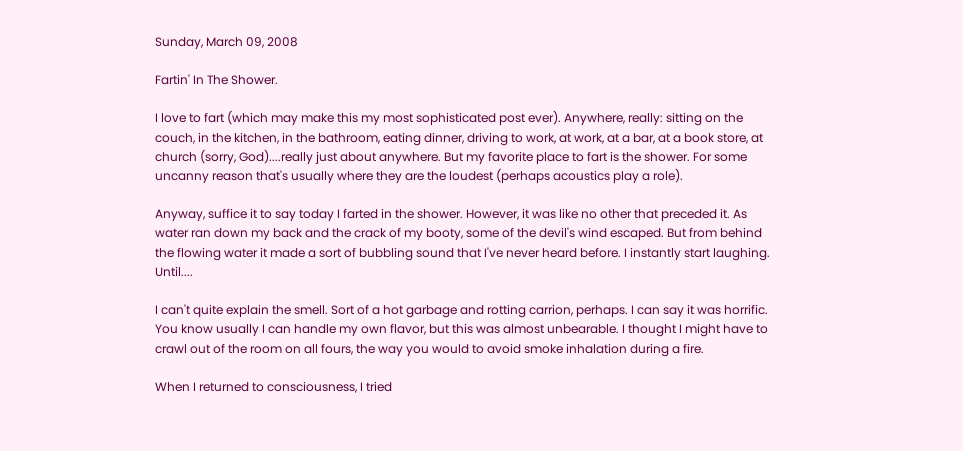Sunday, March 09, 2008

Fartin' In The Shower.

I love to fart (which may make this my most sophisticated post ever). Anywhere, really: sitting on the couch, in the kitchen, in the bathroom, eating dinner, driving to work, at work, at a bar, at a book store, at church (sorry, God)....really just about anywhere. But my favorite place to fart is the shower. For some uncanny reason that's usually where they are the loudest (perhaps acoustics play a role).

Anyway, suffice it to say today I farted in the shower. However, it was like no other that preceded it. As water ran down my back and the crack of my booty, some of the devil's wind escaped. But from behind the flowing water it made a sort of bubbling sound that I've never heard before. I instantly start laughing. Until....

I can't quite explain the smell. Sort of a hot garbage and rotting carrion, perhaps. I can say it was horrific. You know usually I can handle my own flavor, but this was almost unbearable. I thought I might have to crawl out of the room on all fours, the way you would to avoid smoke inhalation during a fire.

When I returned to consciousness, I tried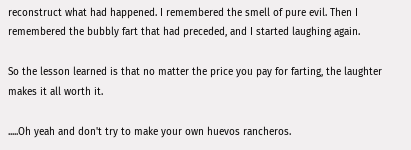reconstruct what had happened. I remembered the smell of pure evil. Then I remembered the bubbly fart that had preceded, and I started laughing again.

So the lesson learned is that no matter the price you pay for farting, the laughter makes it all worth it.

.....Oh yeah and don't try to make your own huevos rancheros.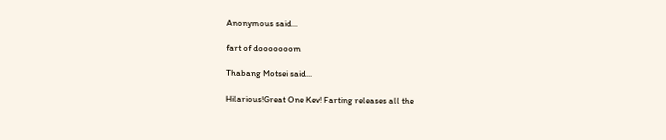Anonymous said...

fart of dooooooom

Thabang Motsei said...

Hilarious!Great One Kev! Farting releases all the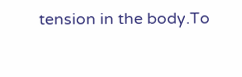tension in the body.To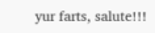yur farts, salute!!!